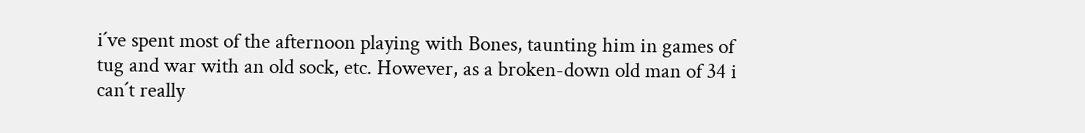i´ve spent most of the afternoon playing with Bones, taunting him in games of tug and war with an old sock, etc. However, as a broken-down old man of 34 i can´t really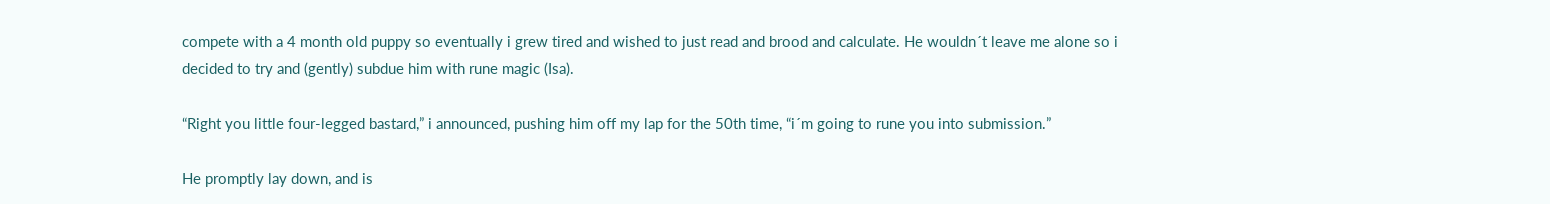compete with a 4 month old puppy so eventually i grew tired and wished to just read and brood and calculate. He wouldn´t leave me alone so i decided to try and (gently) subdue him with rune magic (Isa).

“Right you little four-legged bastard,” i announced, pushing him off my lap for the 50th time, “i´m going to rune you into submission.”

He promptly lay down, and is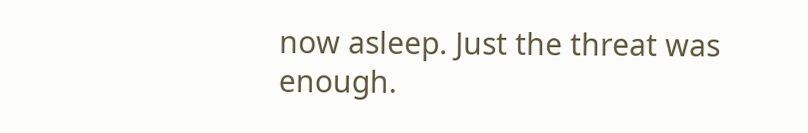now asleep. Just the threat was enough.